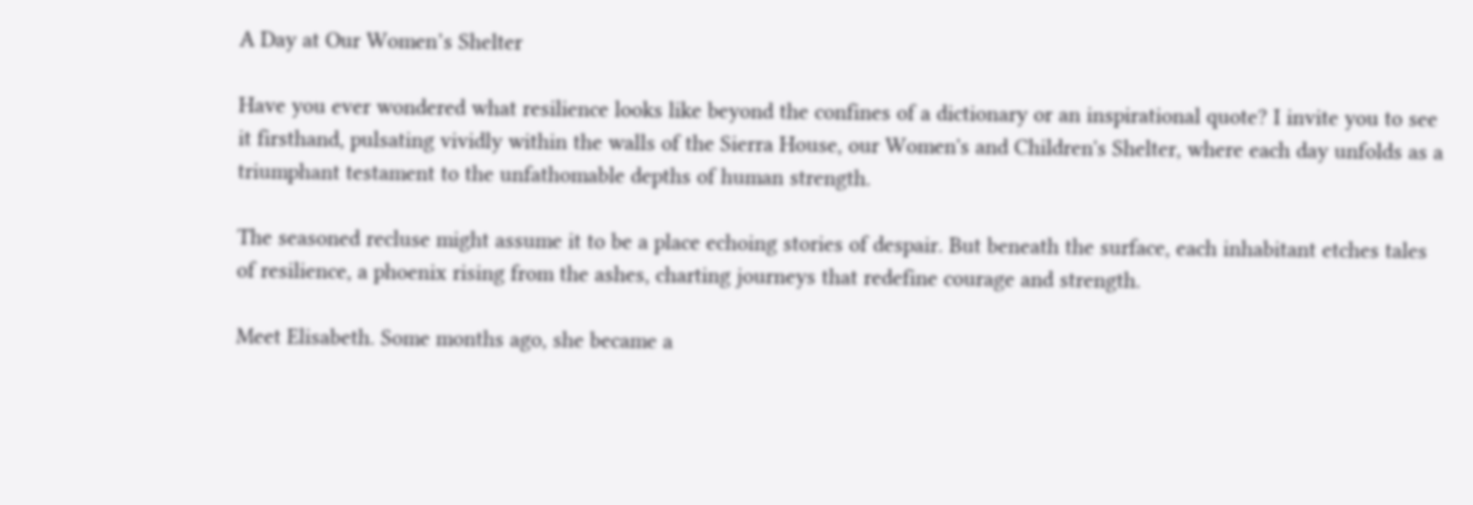A Day at Our Women’s Shelter

Have you ever wondered what resilience looks like beyond the confines of a dictionary or an inspirational quote? I invite you to see it firsthand, pulsating vividly within the walls of the Sierra House, our Women's and Children's Shelter, where each day unfolds as a triumphant testament to the unfathomable depths of human strength.

The seasoned recluse might assume it to be a place echoing stories of despair. But beneath the surface, each inhabitant etches tales of resilience, a phoenix rising from the ashes, charting journeys that redefine courage and strength.

Meet Elisabeth. Some months ago, she became a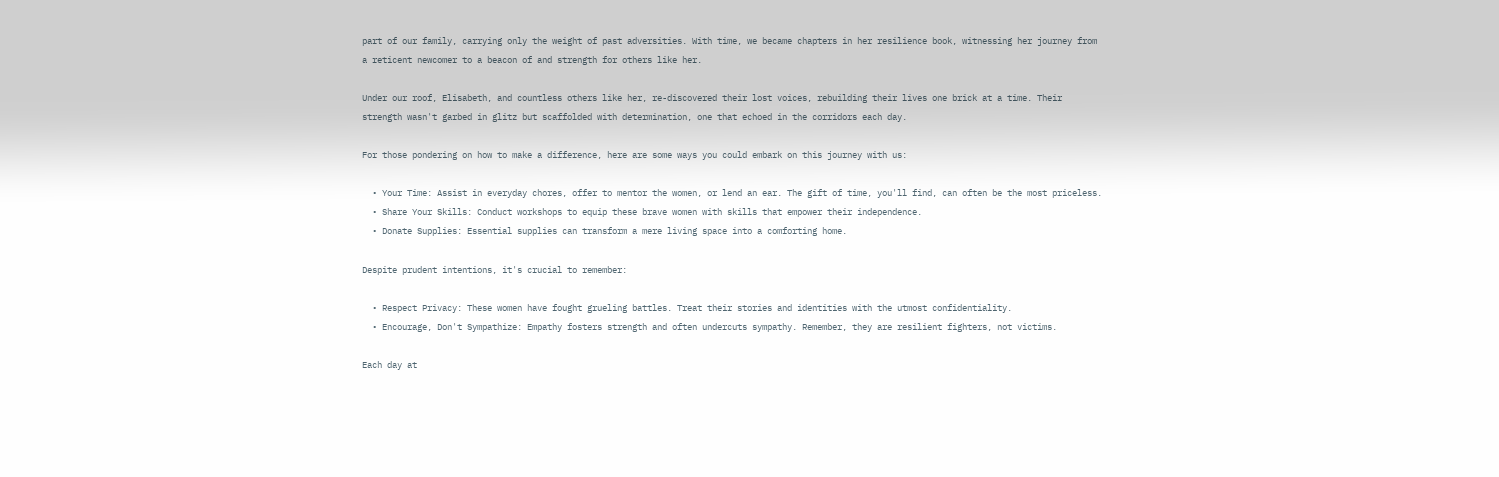part of our family, carrying only the weight of past adversities. With time, we became chapters in her resilience book, witnessing her journey from a reticent newcomer to a beacon of and strength for others like her.

Under our roof, Elisabeth, and countless others like her, re-discovered their lost voices, rebuilding their lives one brick at a time. Their strength wasn't garbed in glitz but scaffolded with determination, one that echoed in the corridors each day.

For those pondering on how to make a difference, here are some ways you could embark on this journey with us:

  • Your Time: Assist in everyday chores, offer to mentor the women, or lend an ear. The gift of time, you'll find, can often be the most priceless.
  • Share Your Skills: Conduct workshops to equip these brave women with skills that empower their independence.
  • Donate Supplies: Essential supplies can transform a mere living space into a comforting home.

Despite prudent intentions, it's crucial to remember:

  • Respect Privacy: These women have fought grueling battles. Treat their stories and identities with the utmost confidentiality.
  • Encourage, Don't Sympathize: Empathy fosters strength and often undercuts sympathy. Remember, they are resilient fighters, not victims.

Each day at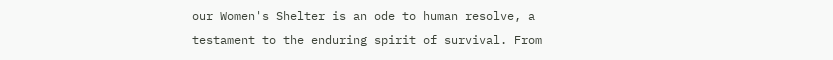our Women's Shelter is an ode to human resolve, a testament to the enduring spirit of survival. From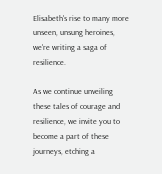Elisabeth's rise to many more unseen, unsung heroines, we're writing a saga of resilience.

As we continue unveiling these tales of courage and resilience, we invite you to become a part of these journeys, etching a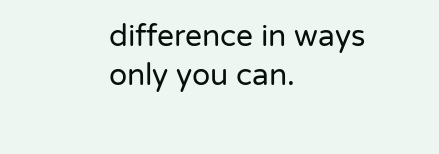difference in ways only you can.